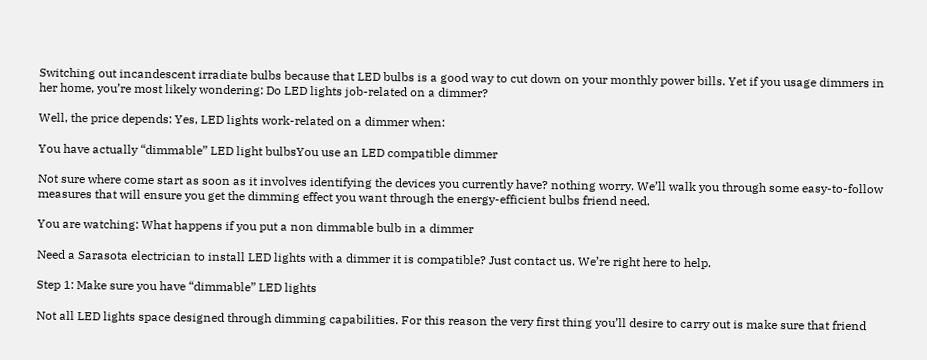Switching out incandescent irradiate bulbs because that LED bulbs is a good way to cut down on your monthly power bills. Yet if you usage dimmers in her home, you’re most likely wondering: Do LED lights job-related on a dimmer?

Well, the price depends: Yes, LED lights work-related on a dimmer when:

You have actually “dimmable” LED light bulbsYou use an LED compatible dimmer

Not sure where come start as soon as it involves identifying the devices you currently have? nothing worry. We’ll walk you through some easy-to-follow measures that will ensure you get the dimming effect you want through the energy-efficient bulbs friend need.

You are watching: What happens if you put a non dimmable bulb in a dimmer

Need a Sarasota electrician to install LED lights with a dimmer it is compatible? Just contact us. We’re right here to help.

Step 1: Make sure you have “dimmable” LED lights

Not all LED lights space designed through dimming capabilities. For this reason the very first thing you’ll desire to carry out is make sure that friend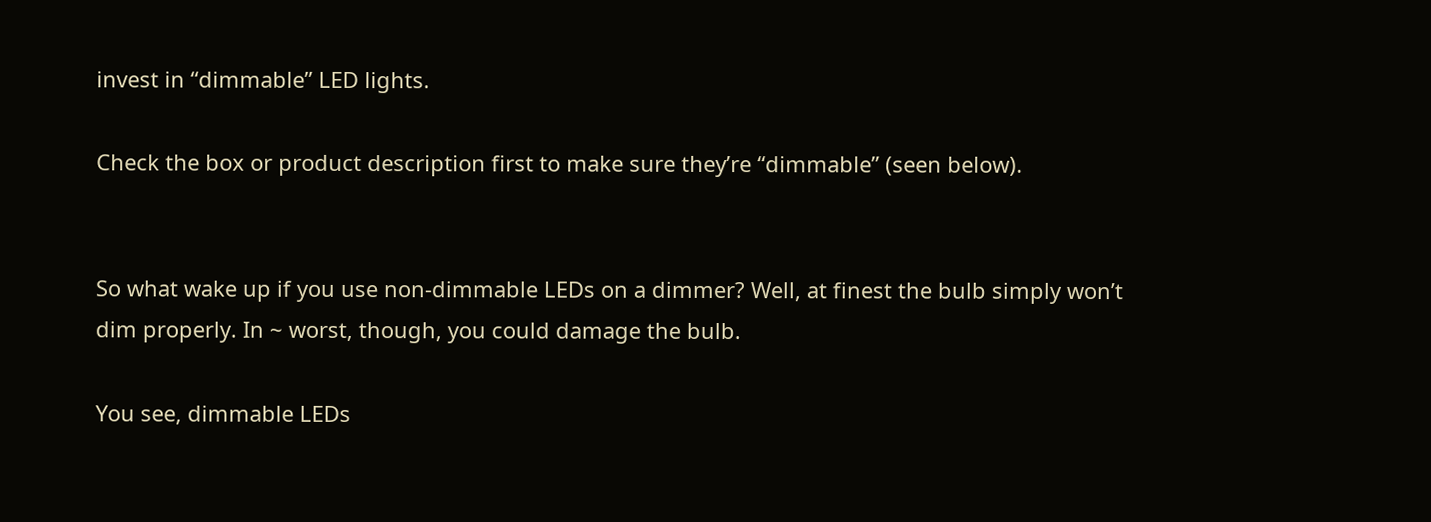invest in “dimmable” LED lights.

Check the box or product description first to make sure they’re “dimmable” (seen below).


So what wake up if you use non-dimmable LEDs on a dimmer? Well, at finest the bulb simply won’t dim properly. In ~ worst, though, you could damage the bulb.

You see, dimmable LEDs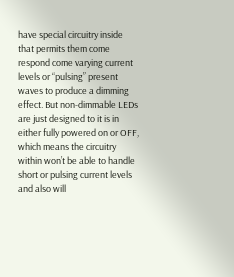have special circuitry inside that permits them come respond come varying current levels or “pulsing” present waves to produce a dimming effect. But non-dimmable LEDs are just designed to it is in either fully powered on or OFF, which means the circuitry within won’t be able to handle short or pulsing current levels and also will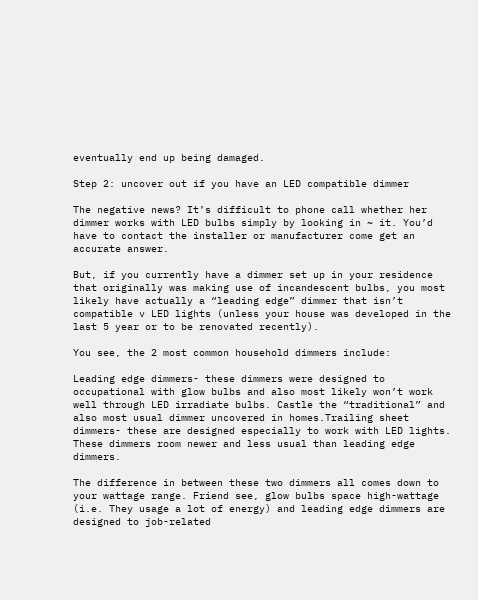eventually end up being damaged.

Step 2: uncover out if you have an LED compatible dimmer

The negative news? It’s difficult to phone call whether her dimmer works with LED bulbs simply by looking in ~ it. You’d have to contact the installer or manufacturer come get an accurate answer.

But, if you currently have a dimmer set up in your residence that originally was making use of incandescent bulbs, you most likely have actually a “leading edge” dimmer that isn’t compatible v LED lights (unless your house was developed in the last 5 year or to be renovated recently).

You see, the 2 most common household dimmers include:

Leading edge dimmers- these dimmers were designed to occupational with glow bulbs and also most likely won’t work well through LED irradiate bulbs. Castle the “traditional” and also most usual dimmer uncovered in homes.Trailing sheet dimmers- these are designed especially to work with LED lights. These dimmers room newer and less usual than leading edge dimmers.

The difference in between these two dimmers all comes down to your wattage range. Friend see, glow bulbs space high-wattage (i.e. They usage a lot of energy) and leading edge dimmers are designed to job-related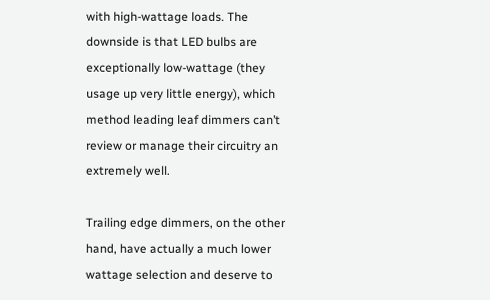with high-wattage loads. The downside is that LED bulbs are exceptionally low-wattage (they usage up very little energy), which method leading leaf dimmers can’t review or manage their circuitry an extremely well.

Trailing edge dimmers, on the other hand, have actually a much lower wattage selection and deserve to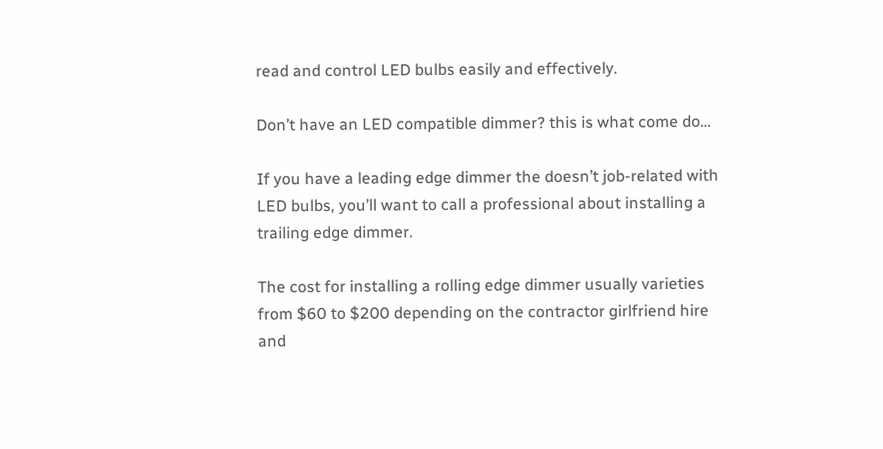read and control LED bulbs easily and effectively.

Don’t have an LED compatible dimmer? this is what come do…

If you have a leading edge dimmer the doesn’t job-related with LED bulbs, you’ll want to call a professional about installing a trailing edge dimmer.

The cost for installing a rolling edge dimmer usually varieties from $60 to $200 depending on the contractor girlfriend hire and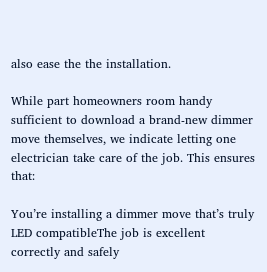also ease the the installation.

While part homeowners room handy sufficient to download a brand-new dimmer move themselves, we indicate letting one electrician take care of the job. This ensures that:

You’re installing a dimmer move that’s truly LED compatibleThe job is excellent correctly and safely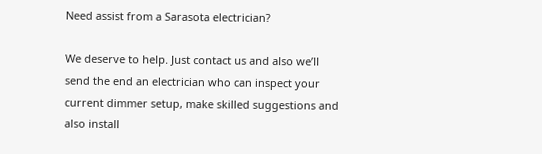Need assist from a Sarasota electrician?

We deserve to help. Just contact us and also we’ll send the end an electrician who can inspect your current dimmer setup, make skilled suggestions and also install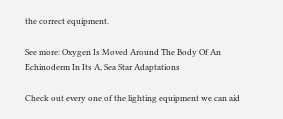the correct equipment.

See more: Oxygen Is Moved Around The Body Of An Echinoderm In Its A, Sea Star Adaptations

Check out every one of the lighting equipment we can aid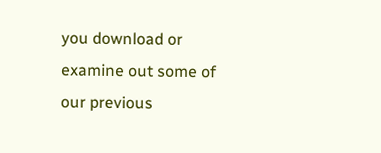you download or examine out some of our previous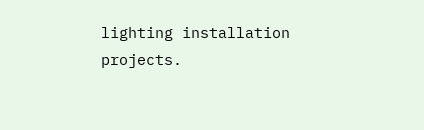lighting installation projects.